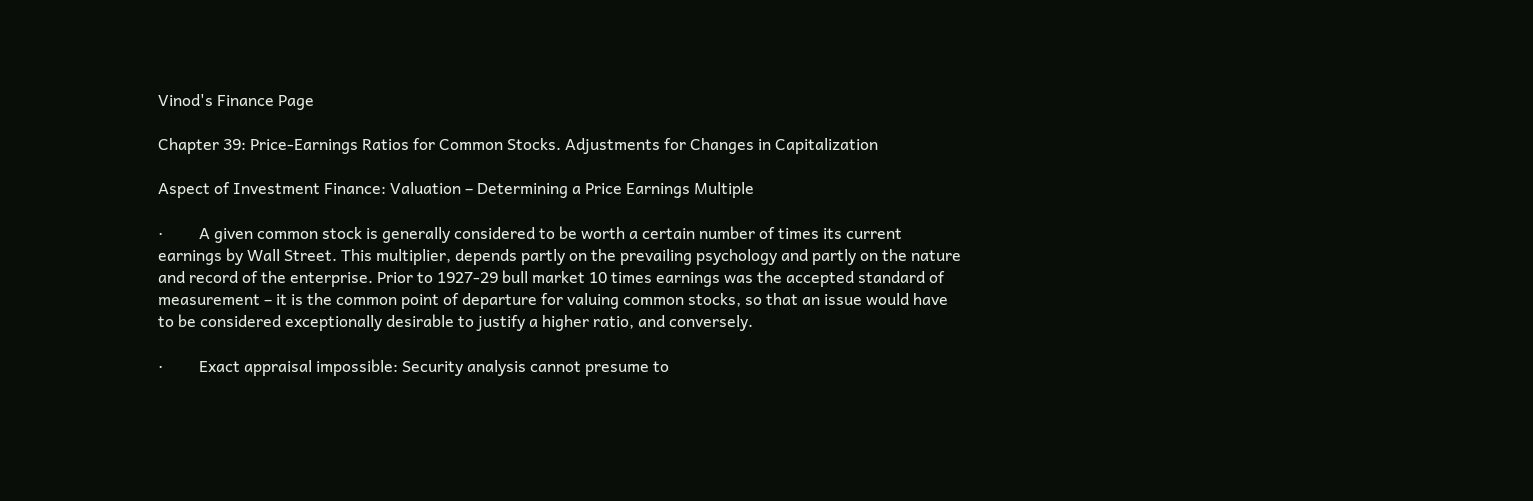Vinod's Finance Page

Chapter 39: Price-Earnings Ratios for Common Stocks. Adjustments for Changes in Capitalization

Aspect of Investment Finance: Valuation – Determining a Price Earnings Multiple

·         A given common stock is generally considered to be worth a certain number of times its current earnings by Wall Street. This multiplier, depends partly on the prevailing psychology and partly on the nature and record of the enterprise. Prior to 1927-29 bull market 10 times earnings was the accepted standard of measurement – it is the common point of departure for valuing common stocks, so that an issue would have to be considered exceptionally desirable to justify a higher ratio, and conversely.

·         Exact appraisal impossible: Security analysis cannot presume to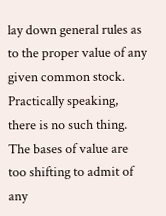lay down general rules as to the proper value of any given common stock. Practically speaking, there is no such thing. The bases of value are too shifting to admit of any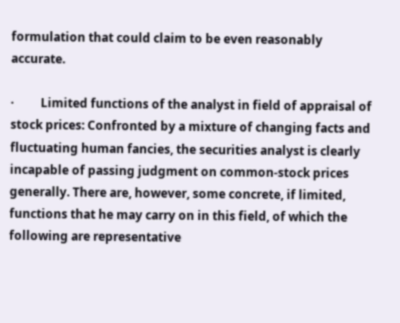formulation that could claim to be even reasonably accurate.

·         Limited functions of the analyst in field of appraisal of stock prices: Confronted by a mixture of changing facts and fluctuating human fancies, the securities analyst is clearly incapable of passing judgment on common-stock prices generally. There are, however, some concrete, if limited, functions that he may carry on in this field, of which the following are representative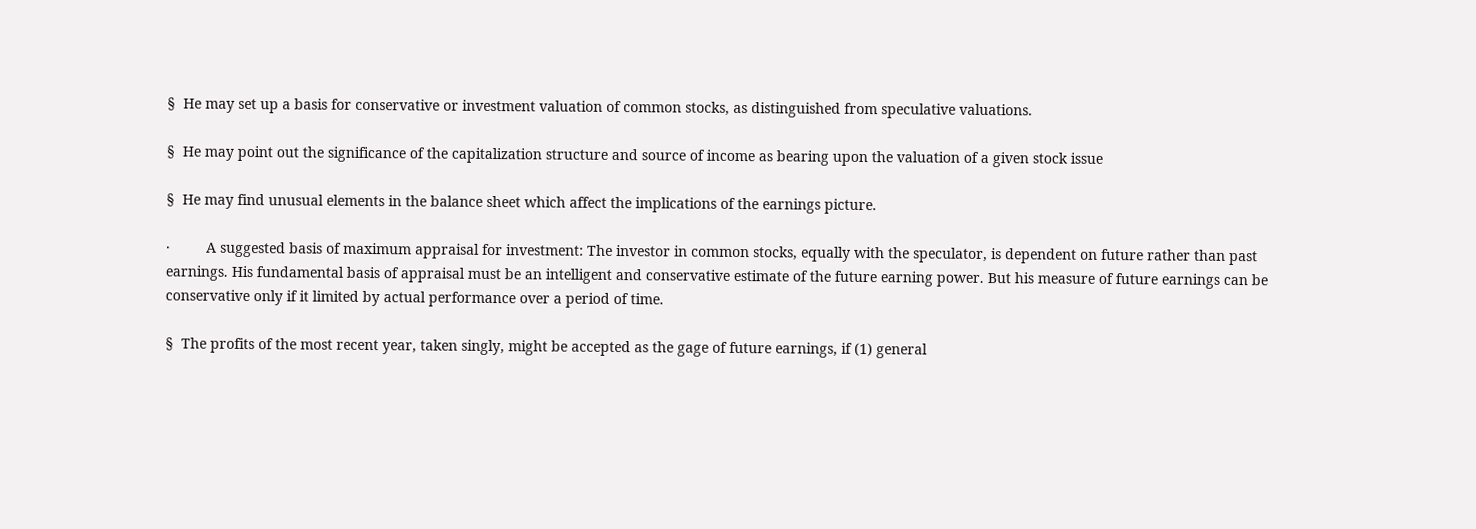§  He may set up a basis for conservative or investment valuation of common stocks, as distinguished from speculative valuations.

§  He may point out the significance of the capitalization structure and source of income as bearing upon the valuation of a given stock issue

§  He may find unusual elements in the balance sheet which affect the implications of the earnings picture.

·         A suggested basis of maximum appraisal for investment: The investor in common stocks, equally with the speculator, is dependent on future rather than past earnings. His fundamental basis of appraisal must be an intelligent and conservative estimate of the future earning power. But his measure of future earnings can be conservative only if it limited by actual performance over a period of time.

§  The profits of the most recent year, taken singly, might be accepted as the gage of future earnings, if (1) general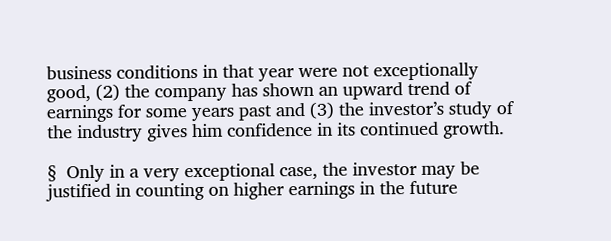business conditions in that year were not exceptionally good, (2) the company has shown an upward trend of earnings for some years past and (3) the investor’s study of the industry gives him confidence in its continued growth.

§  Only in a very exceptional case, the investor may be justified in counting on higher earnings in the future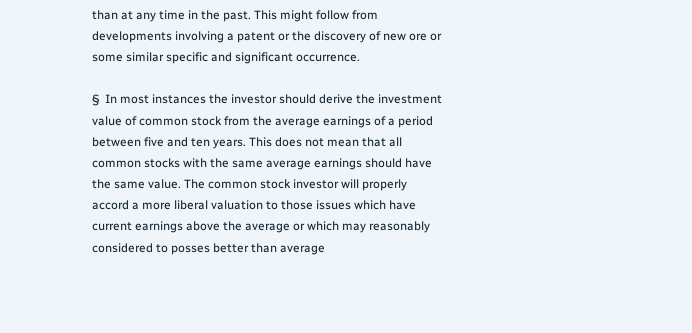than at any time in the past. This might follow from developments involving a patent or the discovery of new ore or some similar specific and significant occurrence.

§  In most instances the investor should derive the investment value of common stock from the average earnings of a period between five and ten years. This does not mean that all common stocks with the same average earnings should have the same value. The common stock investor will properly accord a more liberal valuation to those issues which have current earnings above the average or which may reasonably considered to posses better than average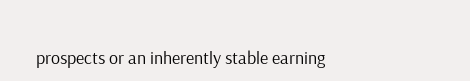prospects or an inherently stable earning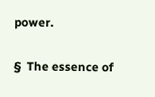power.

§  The essence of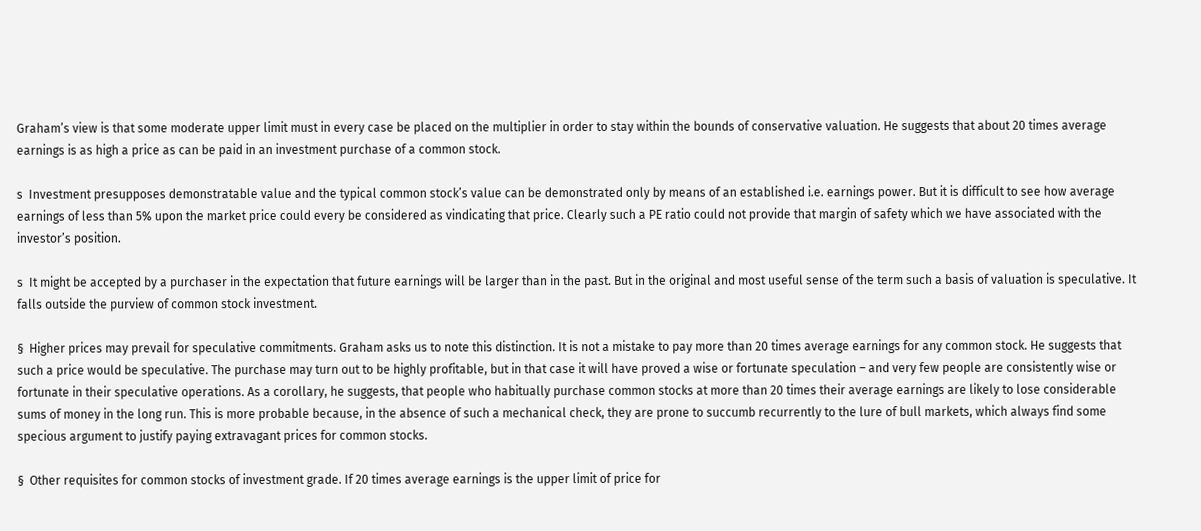Graham’s view is that some moderate upper limit must in every case be placed on the multiplier in order to stay within the bounds of conservative valuation. He suggests that about 20 times average earnings is as high a price as can be paid in an investment purchase of a common stock.

s  Investment presupposes demonstratable value and the typical common stock’s value can be demonstrated only by means of an established i.e. earnings power. But it is difficult to see how average earnings of less than 5% upon the market price could every be considered as vindicating that price. Clearly such a PE ratio could not provide that margin of safety which we have associated with the investor’s position.

s  It might be accepted by a purchaser in the expectation that future earnings will be larger than in the past. But in the original and most useful sense of the term such a basis of valuation is speculative. It falls outside the purview of common stock investment.

§  Higher prices may prevail for speculative commitments. Graham asks us to note this distinction. It is not a mistake to pay more than 20 times average earnings for any common stock. He suggests that such a price would be speculative. The purchase may turn out to be highly profitable, but in that case it will have proved a wise or fortunate speculation – and very few people are consistently wise or fortunate in their speculative operations. As a corollary, he suggests, that people who habitually purchase common stocks at more than 20 times their average earnings are likely to lose considerable sums of money in the long run. This is more probable because, in the absence of such a mechanical check, they are prone to succumb recurrently to the lure of bull markets, which always find some specious argument to justify paying extravagant prices for common stocks.

§  Other requisites for common stocks of investment grade. If 20 times average earnings is the upper limit of price for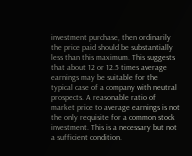investment purchase, then ordinarily the price paid should be substantially less than this maximum. This suggests that about 12 or 12.5 times average earnings may be suitable for the typical case of a company with neutral prospects. A reasonable ratio of market price to average earnings is not the only requisite for a common stock investment. This is a necessary but not a sufficient condition.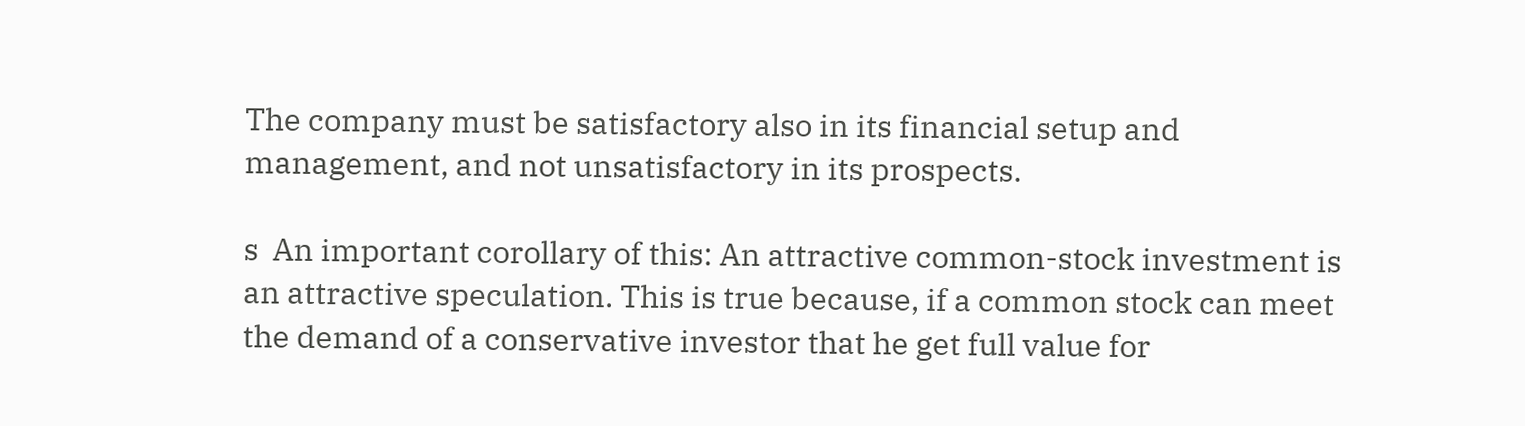The company must be satisfactory also in its financial setup and management, and not unsatisfactory in its prospects.

s  An important corollary of this: An attractive common-stock investment is an attractive speculation. This is true because, if a common stock can meet the demand of a conservative investor that he get full value for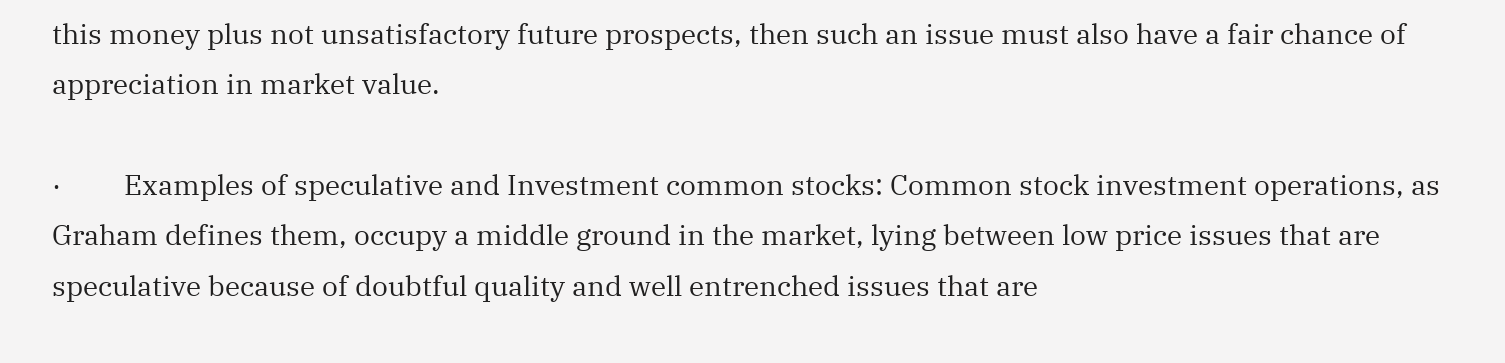this money plus not unsatisfactory future prospects, then such an issue must also have a fair chance of appreciation in market value.

·         Examples of speculative and Investment common stocks: Common stock investment operations, as Graham defines them, occupy a middle ground in the market, lying between low price issues that are speculative because of doubtful quality and well entrenched issues that are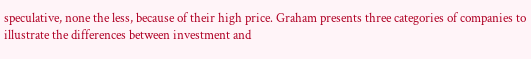speculative, none the less, because of their high price. Graham presents three categories of companies to illustrate the differences between investment and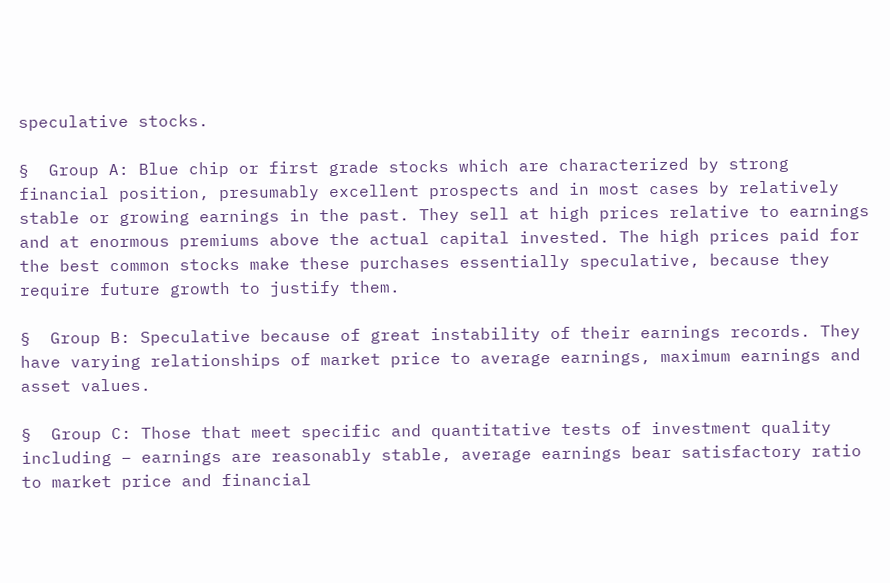speculative stocks.

§  Group A: Blue chip or first grade stocks which are characterized by strong financial position, presumably excellent prospects and in most cases by relatively stable or growing earnings in the past. They sell at high prices relative to earnings and at enormous premiums above the actual capital invested. The high prices paid for the best common stocks make these purchases essentially speculative, because they require future growth to justify them.

§  Group B: Speculative because of great instability of their earnings records. They have varying relationships of market price to average earnings, maximum earnings and asset values.

§  Group C: Those that meet specific and quantitative tests of investment quality including – earnings are reasonably stable, average earnings bear satisfactory ratio to market price and financial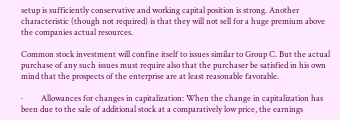setup is sufficiently conservative and working capital position is strong. Another characteristic (though not required) is that they will not sell for a huge premium above the companies actual resources.

Common stock investment will confine itself to issues similar to Group C. But the actual purchase of any such issues must require also that the purchaser be satisfied in his own mind that the prospects of the enterprise are at least reasonable favorable.

·         Allowances for changes in capitalization: When the change in capitalization has been due to the sale of additional stock at a comparatively low price, the earnings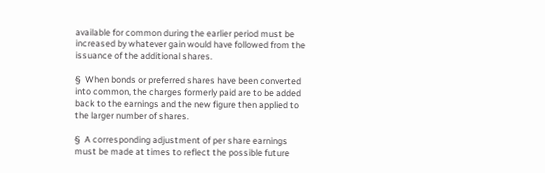available for common during the earlier period must be increased by whatever gain would have followed from the issuance of the additional shares.

§  When bonds or preferred shares have been converted into common, the charges formerly paid are to be added back to the earnings and the new figure then applied to the larger number of shares.

§  A corresponding adjustment of per share earnings must be made at times to reflect the possible future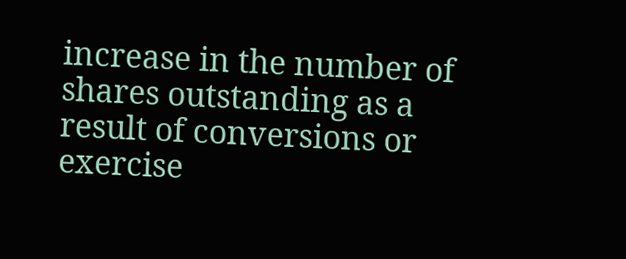increase in the number of shares outstanding as a result of conversions or exercise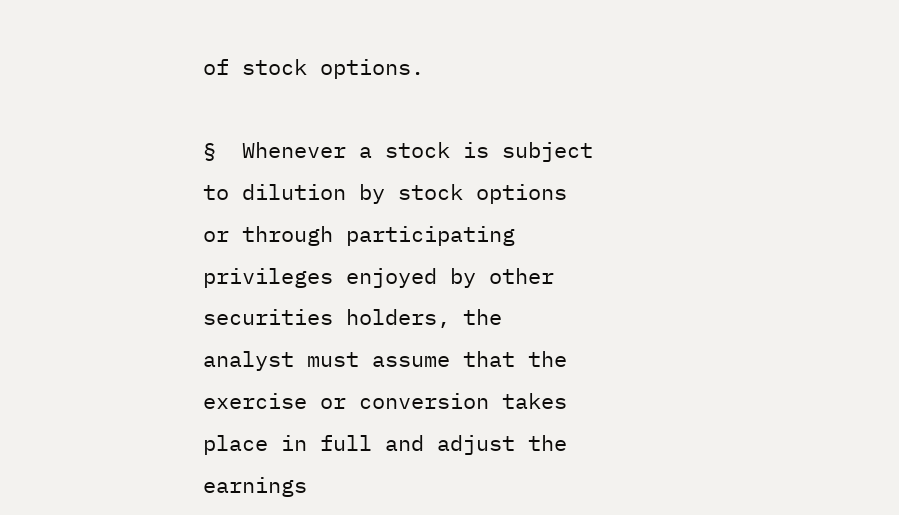of stock options.

§  Whenever a stock is subject to dilution by stock options or through participating privileges enjoyed by other securities holders, the analyst must assume that the exercise or conversion takes place in full and adjust the earnings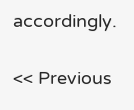accordingly.

<< Previous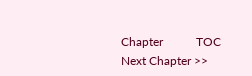Chapter           TOC         Next Chapter >>